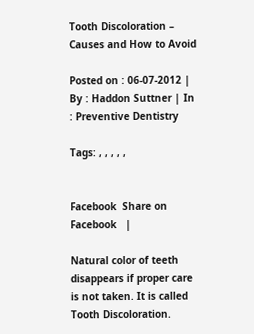Tooth Discoloration – Causes and How to Avoid

Posted on : 06-07-2012 | By : Haddon Suttner | In : Preventive Dentistry

Tags: , , , , ,


Facebook  Share on Facebook   |

Natural color of teeth disappears if proper care is not taken. It is called Tooth Discoloration.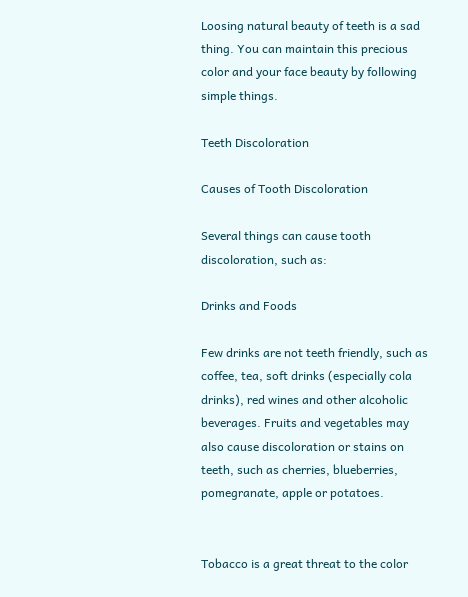Loosing natural beauty of teeth is a sad thing. You can maintain this precious color and your face beauty by following simple things.

Teeth Discoloration

Causes of Tooth Discoloration

Several things can cause tooth discoloration, such as:

Drinks and Foods

Few drinks are not teeth friendly, such as coffee, tea, soft drinks (especially cola drinks), red wines and other alcoholic beverages. Fruits and vegetables may also cause discoloration or stains on teeth, such as cherries, blueberries, pomegranate, apple or potatoes.


Tobacco is a great threat to the color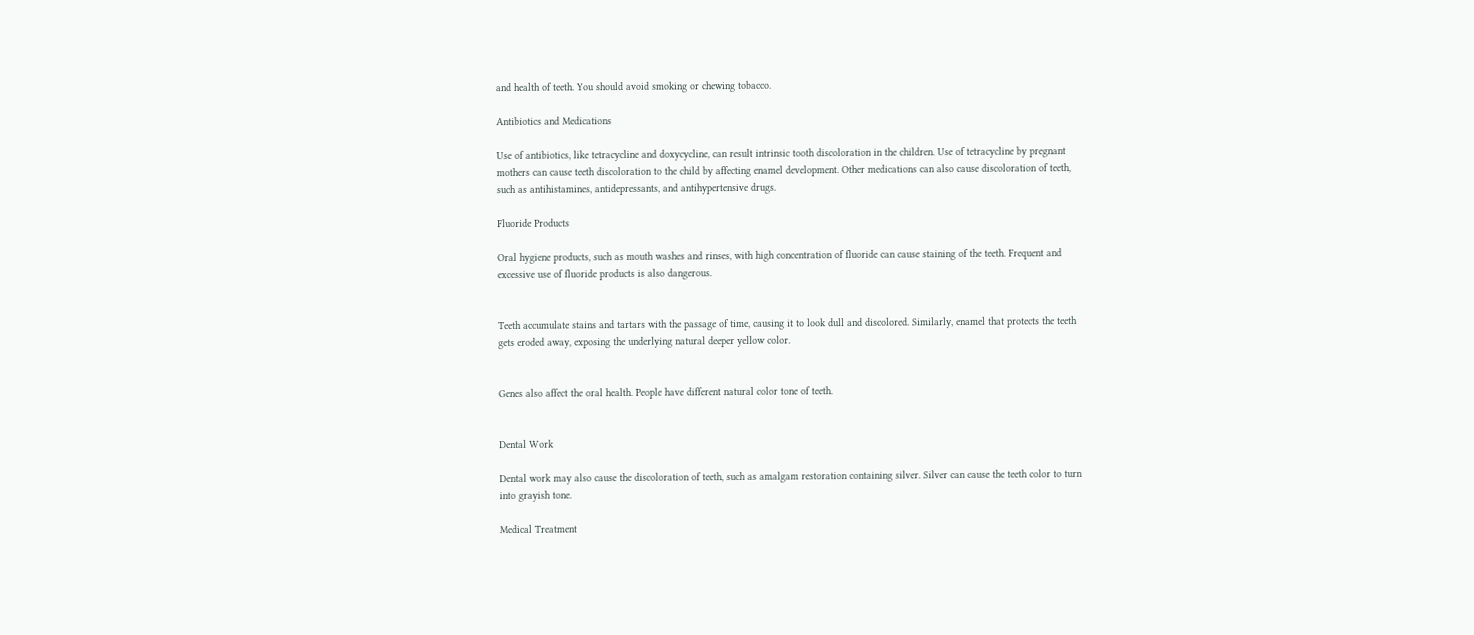and health of teeth. You should avoid smoking or chewing tobacco.

Antibiotics and Medications

Use of antibiotics, like tetracycline and doxycycline, can result intrinsic tooth discoloration in the children. Use of tetracycline by pregnant mothers can cause teeth discoloration to the child by affecting enamel development. Other medications can also cause discoloration of teeth, such as antihistamines, antidepressants, and antihypertensive drugs.

Fluoride Products

Oral hygiene products, such as mouth washes and rinses, with high concentration of fluoride can cause staining of the teeth. Frequent and excessive use of fluoride products is also dangerous.


Teeth accumulate stains and tartars with the passage of time, causing it to look dull and discolored. Similarly, enamel that protects the teeth gets eroded away, exposing the underlying natural deeper yellow color.


Genes also affect the oral health. People have different natural color tone of teeth.


Dental Work

Dental work may also cause the discoloration of teeth, such as amalgam restoration containing silver. Silver can cause the teeth color to turn into grayish tone.

Medical Treatment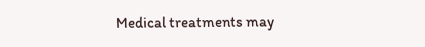Medical treatments may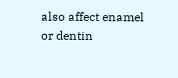also affect enamel or dentin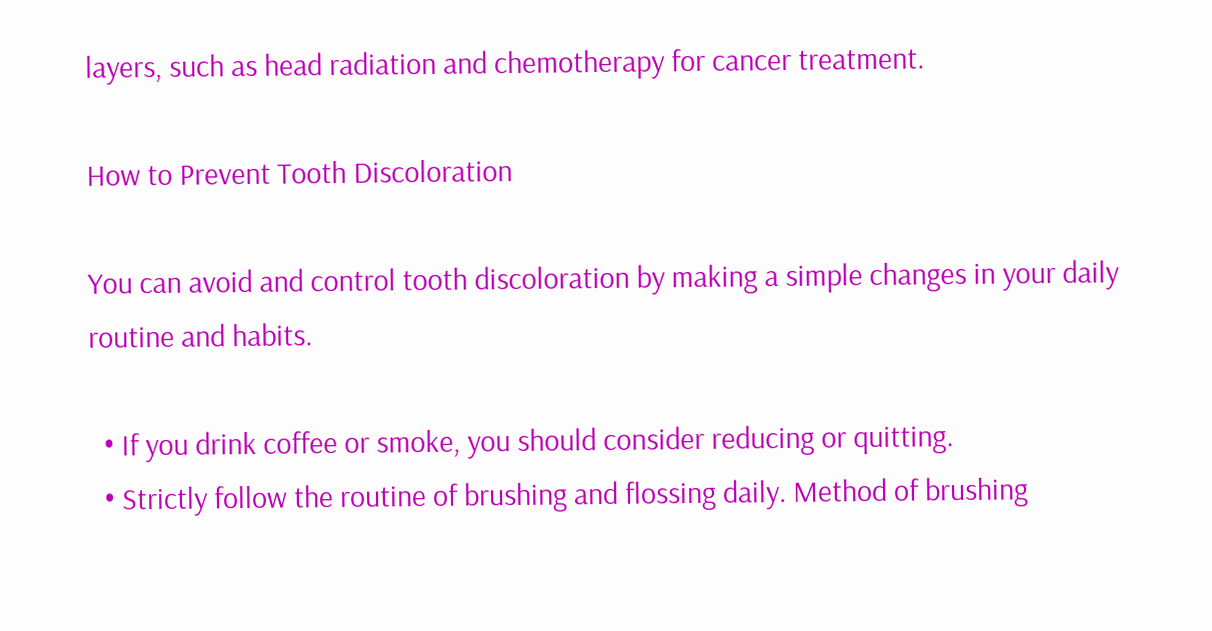layers, such as head radiation and chemotherapy for cancer treatment.

How to Prevent Tooth Discoloration

You can avoid and control tooth discoloration by making a simple changes in your daily routine and habits.

  • If you drink coffee or smoke, you should consider reducing or quitting.
  • Strictly follow the routine of brushing and flossing daily. Method of brushing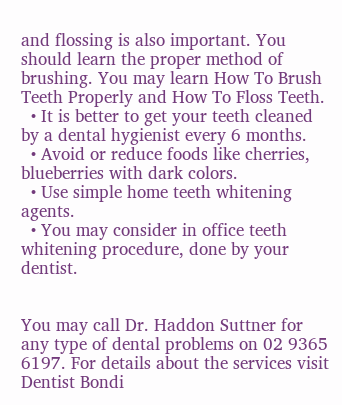and flossing is also important. You should learn the proper method of brushing. You may learn How To Brush Teeth Properly and How To Floss Teeth.
  • It is better to get your teeth cleaned by a dental hygienist every 6 months.
  • Avoid or reduce foods like cherries, blueberries with dark colors.
  • Use simple home teeth whitening agents.
  • You may consider in office teeth whitening procedure, done by your dentist.


You may call Dr. Haddon Suttner for any type of dental problems on 02 9365 6197. For details about the services visit Dentist Bondi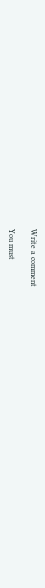Write a comment

You must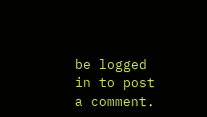be logged in to post a comment.